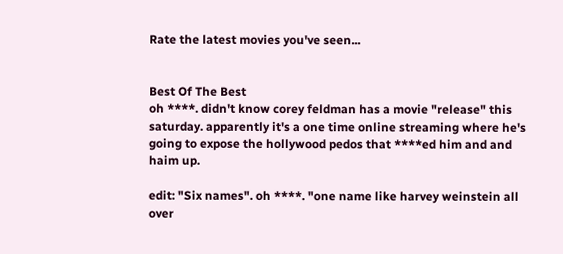Rate the latest movies you've seen...


Best Of The Best
oh ****. didn't know corey feldman has a movie "release" this saturday. apparently it's a one time online streaming where he's going to expose the hollywood pedos that ****ed him and and haim up.

edit: "Six names". oh ****. "one name like harvey weinstein all over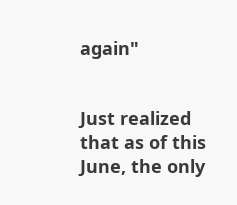again"


Just realized that as of this June, the only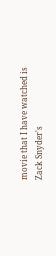movie that I have watched is Zack Snyder's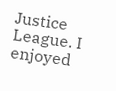Justice League. I enjoyed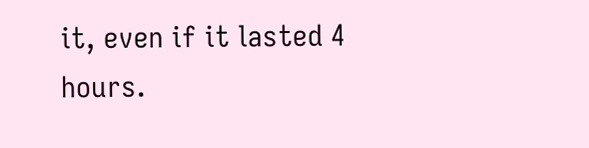it, even if it lasted 4 hours.